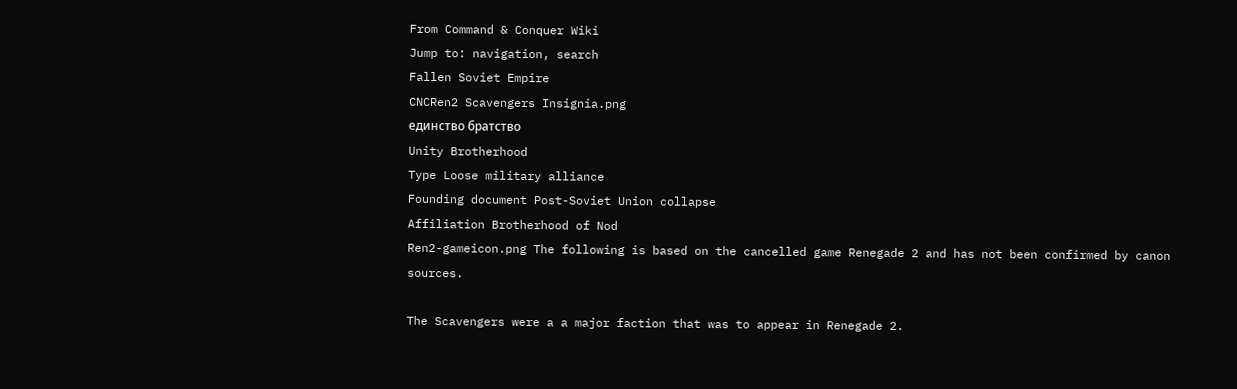From Command & Conquer Wiki
Jump to: navigation, search
Fallen Soviet Empire
CNCRen2 Scavengers Insignia.png
единство братство
Unity Brotherhood
Type Loose military alliance
Founding document Post-Soviet Union collapse
Affiliation Brotherhood of Nod
Ren2-gameicon.png The following is based on the cancelled game Renegade 2 and has not been confirmed by canon sources.

The Scavengers were a a major faction that was to appear in Renegade 2.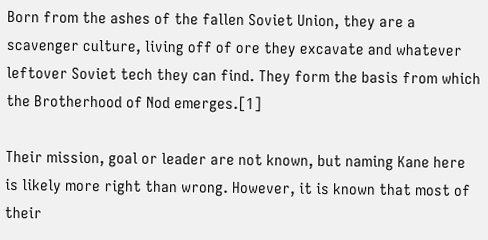Born from the ashes of the fallen Soviet Union, they are a scavenger culture, living off of ore they excavate and whatever leftover Soviet tech they can find. They form the basis from which the Brotherhood of Nod emerges.[1]

Their mission, goal or leader are not known, but naming Kane here is likely more right than wrong. However, it is known that most of their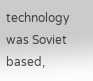technology was Soviet based,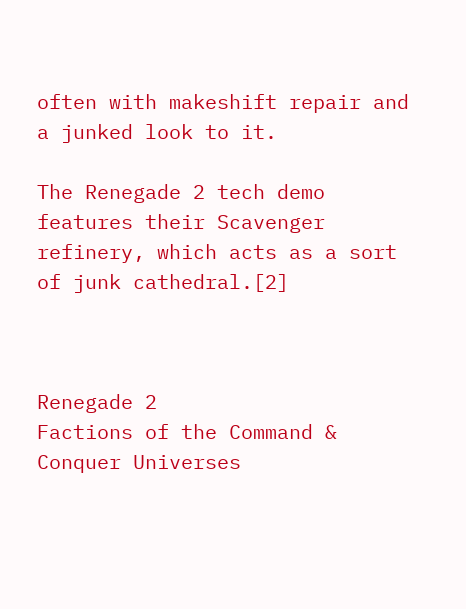often with makeshift repair and a junked look to it.

The Renegade 2 tech demo features their Scavenger refinery, which acts as a sort of junk cathedral.[2]



Renegade 2
Factions of the Command & Conquer Universes